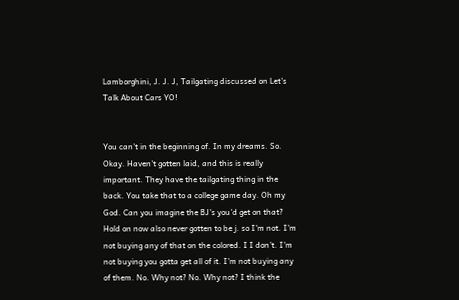Lamborghini, J. J. J, Tailgating discussed on Let's Talk About Cars YO!


You can't in the beginning of. In my dreams. So. Okay. Haven't gotten laid, and this is really important. They have the tailgating thing in the back. You take that to a college game day. Oh my God. Can you imagine the BJ's you'd get on that? Hold on now also never gotten to be j. so I'm not. I'm not buying any of that on the colored. I I don't. I'm not buying you gotta get all of it. I'm not buying any of them. No. Why not? No. Why not? I think the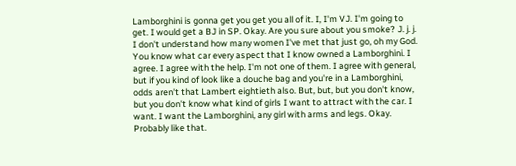Lamborghini is gonna get you get you all of it. I, I'm VJ. I'm going to get. I would get a BJ in SP. Okay. Are you sure about you smoke? J. j. j. I don't understand how many women I've met that just go, oh my God. You know what car every aspect that I know owned a Lamborghini. I agree. I agree with the help. I'm not one of them. I agree with general, but if you kind of look like a douche bag and you're in a Lamborghini, odds aren't that Lambert eightieth also. But, but, but you don't know, but you don't know what kind of girls I want to attract with the car. I want. I want the Lamborghini, any girl with arms and legs. Okay. Probably like that.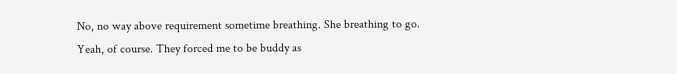No, no way above requirement sometime breathing. She breathing to go. Yeah, of course. They forced me to be buddy as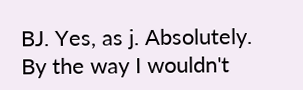BJ. Yes, as j. Absolutely. By the way I wouldn't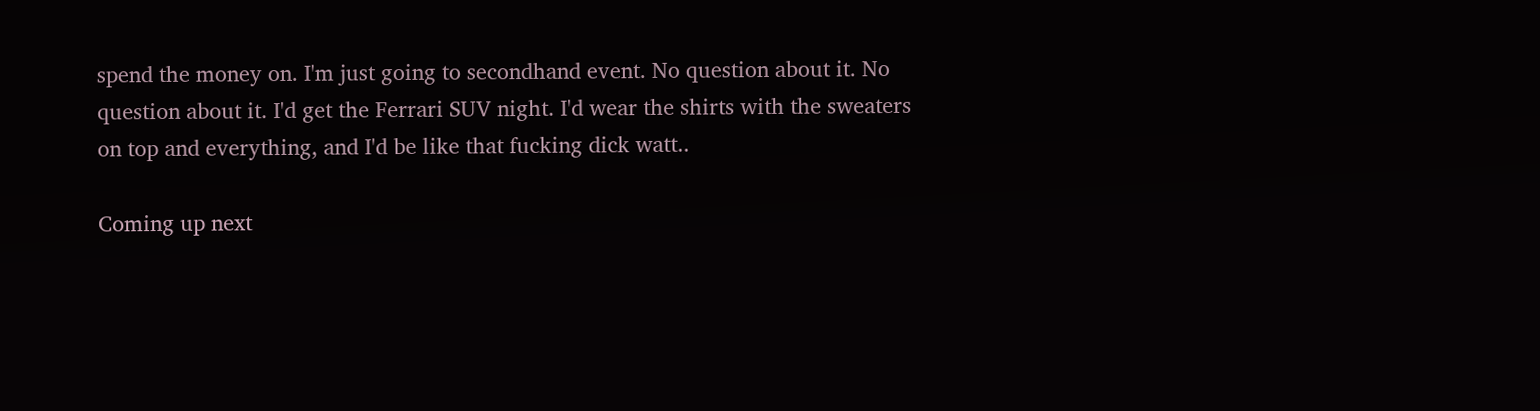spend the money on. I'm just going to secondhand event. No question about it. No question about it. I'd get the Ferrari SUV night. I'd wear the shirts with the sweaters on top and everything, and I'd be like that fucking dick watt..

Coming up next